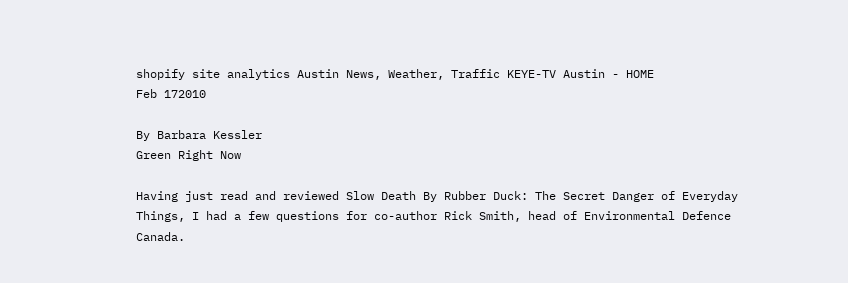shopify site analytics Austin News, Weather, Traffic KEYE-TV Austin - HOME
Feb 172010

By Barbara Kessler
Green Right Now

Having just read and reviewed Slow Death By Rubber Duck: The Secret Danger of Everyday Things, I had a few questions for co-author Rick Smith, head of Environmental Defence Canada.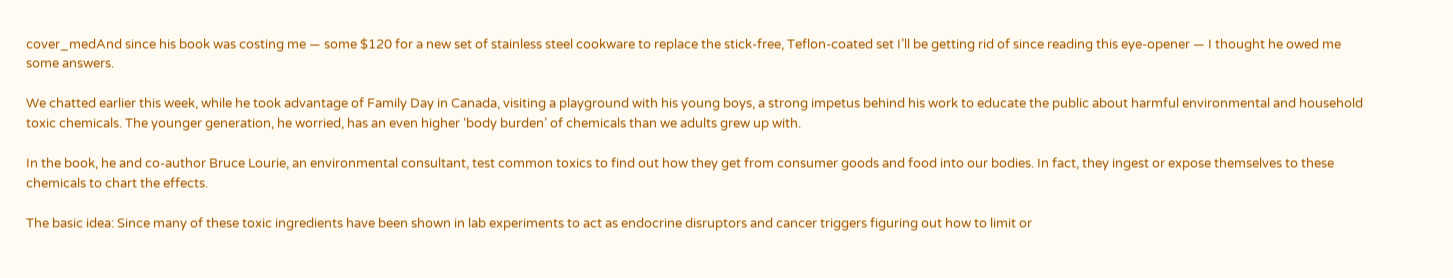cover_medAnd since his book was costing me — some $120 for a new set of stainless steel cookware to replace the stick-free, Teflon-coated set I’ll be getting rid of since reading this eye-opener — I thought he owed me some answers.

We chatted earlier this week, while he took advantage of Family Day in Canada, visiting a playground with his young boys, a strong impetus behind his work to educate the public about harmful environmental and household toxic chemicals. The younger generation, he worried, has an even higher ‘body burden’ of chemicals than we adults grew up with.

In the book, he and co-author Bruce Lourie, an environmental consultant, test common toxics to find out how they get from consumer goods and food into our bodies. In fact, they ingest or expose themselves to these chemicals to chart the effects.

The basic idea: Since many of these toxic ingredients have been shown in lab experiments to act as endocrine disruptors and cancer triggers figuring out how to limit or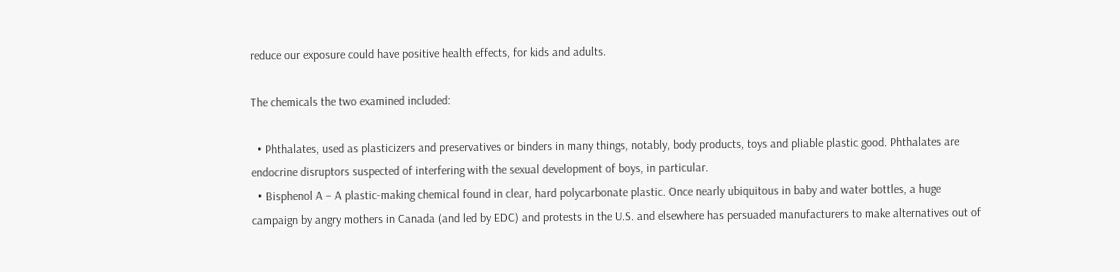reduce our exposure could have positive health effects, for kids and adults.

The chemicals the two examined included:

  • Phthalates, used as plasticizers and preservatives or binders in many things, notably, body products, toys and pliable plastic good. Phthalates are endocrine disruptors suspected of interfering with the sexual development of boys, in particular.
  • Bisphenol A – A plastic-making chemical found in clear, hard polycarbonate plastic. Once nearly ubiquitous in baby and water bottles, a huge campaign by angry mothers in Canada (and led by EDC) and protests in the U.S. and elsewhere has persuaded manufacturers to make alternatives out of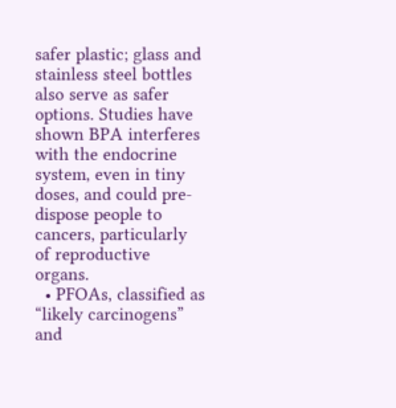safer plastic; glass and stainless steel bottles also serve as safer options. Studies have shown BPA interferes with the endocrine system, even in tiny doses, and could pre-dispose people to cancers, particularly of reproductive organs.
  • PFOAs, classified as “likely carcinogens” and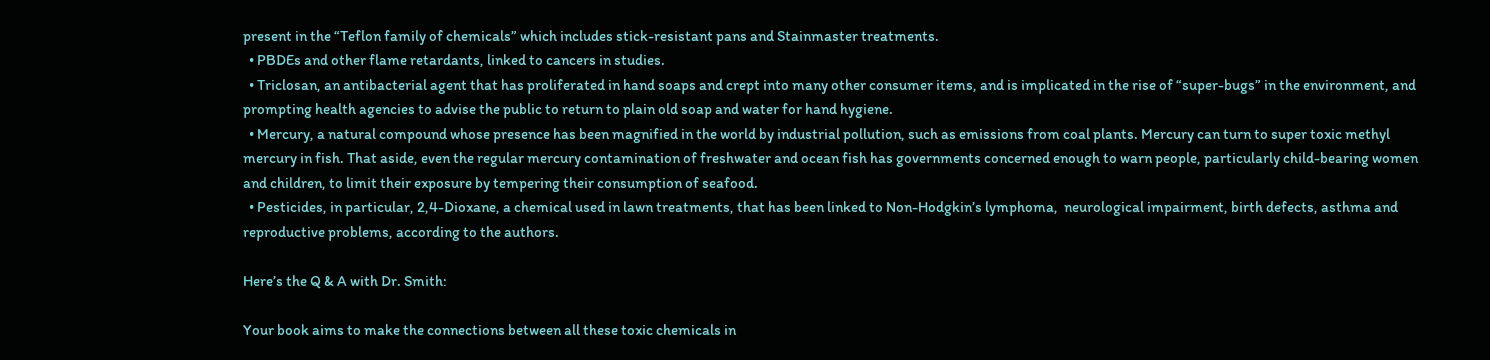present in the “Teflon family of chemicals” which includes stick-resistant pans and Stainmaster treatments.
  • PBDEs and other flame retardants, linked to cancers in studies.
  • Triclosan, an antibacterial agent that has proliferated in hand soaps and crept into many other consumer items, and is implicated in the rise of “super-bugs” in the environment, and prompting health agencies to advise the public to return to plain old soap and water for hand hygiene.
  • Mercury, a natural compound whose presence has been magnified in the world by industrial pollution, such as emissions from coal plants. Mercury can turn to super toxic methyl mercury in fish. That aside, even the regular mercury contamination of freshwater and ocean fish has governments concerned enough to warn people, particularly child-bearing women and children, to limit their exposure by tempering their consumption of seafood.
  • Pesticides, in particular, 2,4-Dioxane, a chemical used in lawn treatments, that has been linked to Non-Hodgkin’s lymphoma,  neurological impairment, birth defects, asthma and reproductive problems, according to the authors.

Here’s the Q & A with Dr. Smith:

Your book aims to make the connections between all these toxic chemicals in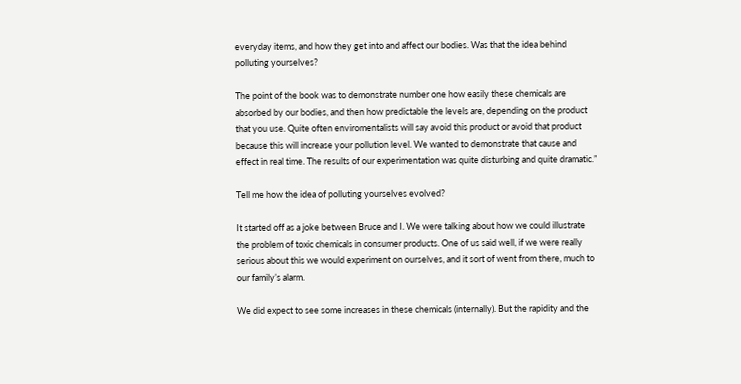everyday items, and how they get into and affect our bodies. Was that the idea behind polluting yourselves?

The point of the book was to demonstrate number one how easily these chemicals are absorbed by our bodies, and then how predictable the levels are, depending on the product that you use. Quite often enviromentalists will say avoid this product or avoid that product because this will increase your pollution level. We wanted to demonstrate that cause and effect in real time. The results of our experimentation was quite disturbing and quite dramatic.”

Tell me how the idea of polluting yourselves evolved?

It started off as a joke between Bruce and I. We were talking about how we could illustrate the problem of toxic chemicals in consumer products. One of us said well, if we were really serious about this we would experiment on ourselves, and it sort of went from there, much to our family’s alarm.

We did expect to see some increases in these chemicals (internally). But the rapidity and the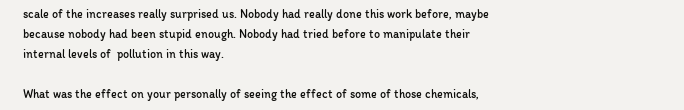scale of the increases really surprised us. Nobody had really done this work before, maybe because nobody had been stupid enough. Nobody had tried before to manipulate their internal levels of  pollution in this way.

What was the effect on your personally of seeing the effect of some of those chemicals,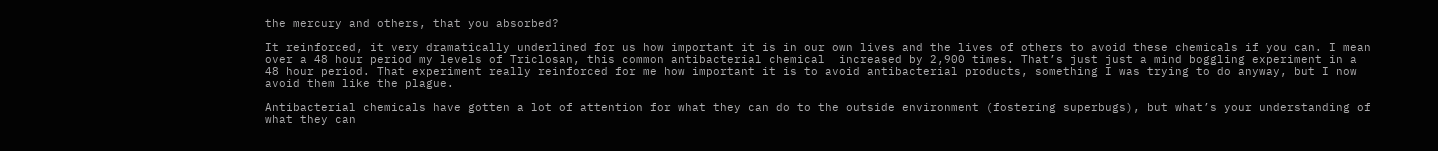the mercury and others, that you absorbed?

It reinforced, it very dramatically underlined for us how important it is in our own lives and the lives of others to avoid these chemicals if you can. I mean over a 48 hour period my levels of Triclosan, this common antibacterial chemical  increased by 2,900 times. That’s just just a mind boggling experiment in a 48 hour period. That experiment really reinforced for me how important it is to avoid antibacterial products, something I was trying to do anyway, but I now avoid them like the plague.

Antibacterial chemicals have gotten a lot of attention for what they can do to the outside environment (fostering superbugs), but what’s your understanding of what they can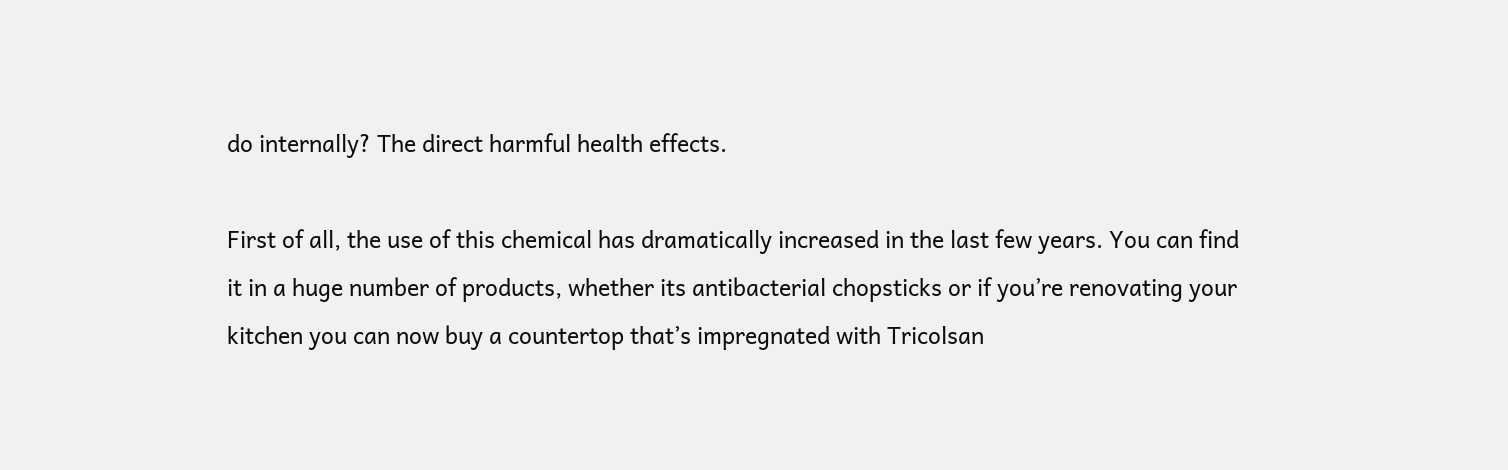do internally? The direct harmful health effects.

First of all, the use of this chemical has dramatically increased in the last few years. You can find it in a huge number of products, whether its antibacterial chopsticks or if you’re renovating your kitchen you can now buy a countertop that’s impregnated with Tricolsan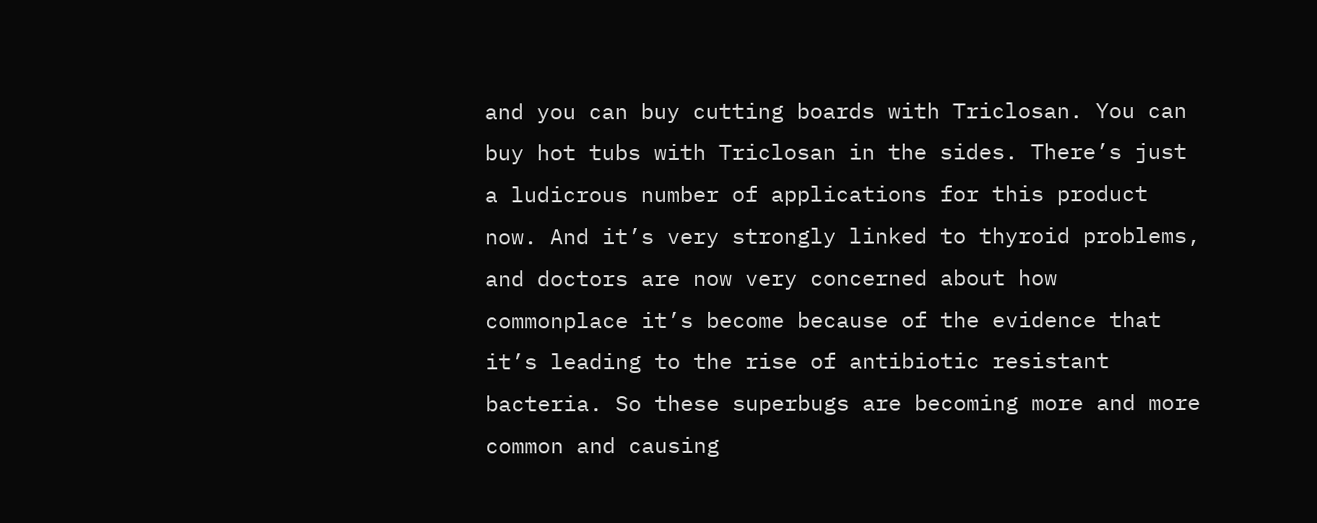and you can buy cutting boards with Triclosan. You can buy hot tubs with Triclosan in the sides. There’s just a ludicrous number of applications for this product now. And it’s very strongly linked to thyroid problems, and doctors are now very concerned about how commonplace it’s become because of the evidence that it’s leading to the rise of antibiotic resistant bacteria. So these superbugs are becoming more and more common and causing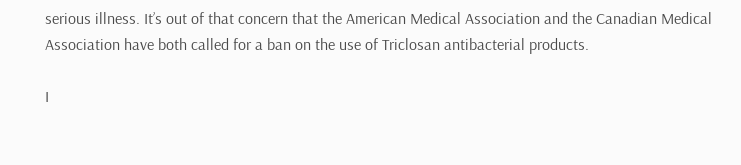serious illness. It’s out of that concern that the American Medical Association and the Canadian Medical Association have both called for a ban on the use of Triclosan antibacterial products.

I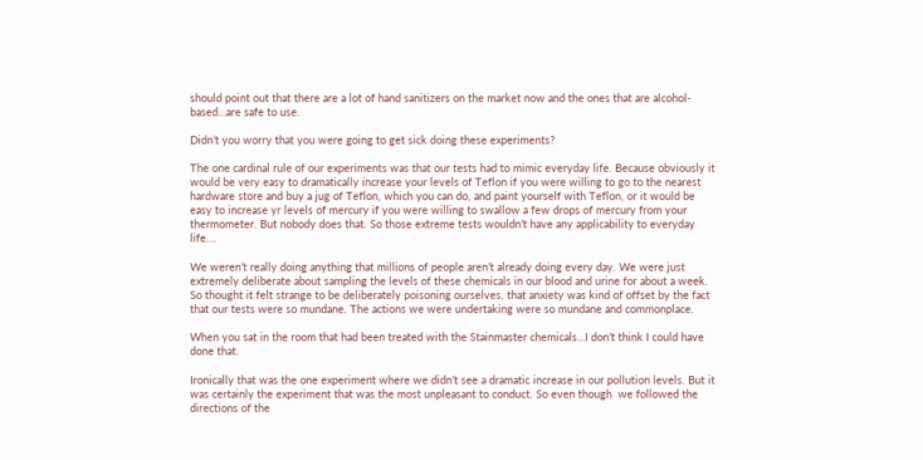should point out that there are a lot of hand sanitizers on the market now and the ones that are alcohol-based…are safe to use.

Didn’t you worry that you were going to get sick doing these experiments?

The one cardinal rule of our experiments was that our tests had to mimic everyday life. Because obviously it would be very easy to dramatically increase your levels of Teflon if you were willing to go to the nearest hardware store and buy a jug of Teflon, which you can do, and paint yourself with Teflon, or it would be easy to increase yr levels of mercury if you were willing to swallow a few drops of mercury from your thermometer. But nobody does that. So those extreme tests wouldn’t have any applicability to everyday life….

We weren’t really doing anything that millions of people aren’t already doing every day. We were just extremely deliberate about sampling the levels of these chemicals in our blood and urine for about a week. So thought it felt strange to be deliberately poisoning ourselves, that anxiety was kind of offset by the fact that our tests were so mundane. The actions we were undertaking were so mundane and commonplace.

When you sat in the room that had been treated with the Stainmaster chemicals…I don’t think I could have done that.

Ironically that was the one experiment where we didn’t see a dramatic increase in our pollution levels. But it was certainly the experiment that was the most unpleasant to conduct. So even though  we followed the directions of the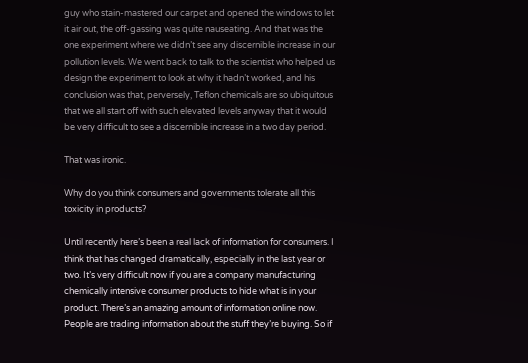guy who stain-mastered our carpet and opened the windows to let it air out, the off-gassing was quite nauseating. And that was the one experiment where we didn’t see any discernible increase in our pollution levels. We went back to talk to the scientist who helped us design the experiment to look at why it hadn’t worked, and his conclusion was that, perversely, Teflon chemicals are so ubiquitous that we all start off with such elevated levels anyway that it would be very difficult to see a discernible increase in a two day period.

That was ironic.

Why do you think consumers and governments tolerate all this toxicity in products?

Until recently here’s been a real lack of information for consumers. I think that has changed dramatically, especially in the last year or two. It’s very difficult now if you are a company manufacturing chemically intensive consumer products to hide what is in your product. There’s an amazing amount of information online now. People are trading information about the stuff they’re buying. So if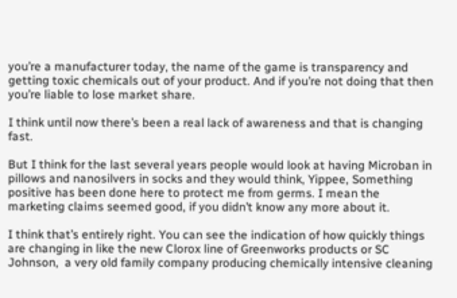you’re a manufacturer today, the name of the game is transparency and getting toxic chemicals out of your product. And if you’re not doing that then you’re liable to lose market share.

I think until now there’s been a real lack of awareness and that is changing fast.

But I think for the last several years people would look at having Microban in pillows and nanosilvers in socks and they would think, Yippee, Something positive has been done here to protect me from germs. I mean the marketing claims seemed good, if you didn’t know any more about it.

I think that’s entirely right. You can see the indication of how quickly things are changing in like the new Clorox line of Greenworks products or SC Johnson,  a very old family company producing chemically intensive cleaning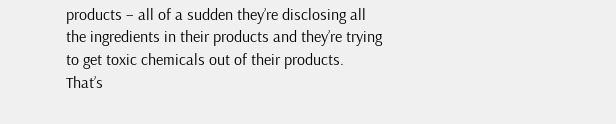products – all of a sudden they’re disclosing all the ingredients in their products and they’re trying to get toxic chemicals out of their products. That’s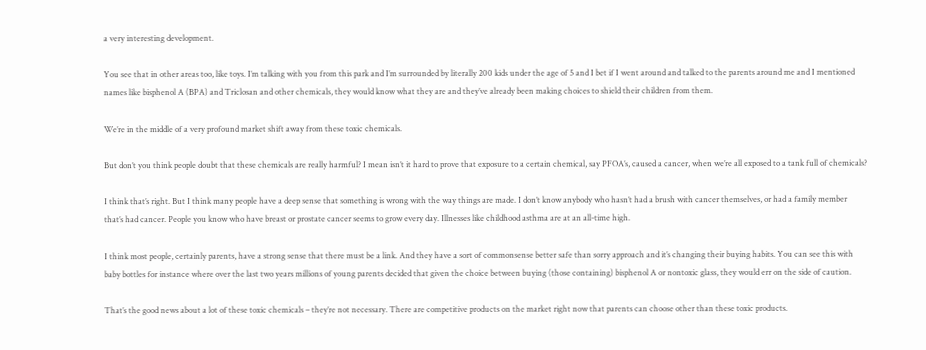a very interesting development.

You see that in other areas too, like toys. I’m talking with you from this park and I’m surrounded by literally 200 kids under the age of 5 and I bet if I went around and talked to the parents around me and I mentioned names like bisphenol A (BPA) and Triclosan and other chemicals, they would know what they are and they’ve already been making choices to shield their children from them.

We’re in the middle of a very profound market shift away from these toxic chemicals.

But don’t you think people doubt that these chemicals are really harmful? I mean isn’t it hard to prove that exposure to a certain chemical, say PFOA’s, caused a cancer, when we’re all exposed to a tank full of chemicals?

I think that’s right. But I think many people have a deep sense that something is wrong with the way things are made. I don’t know anybody who hasn’t had a brush with cancer themselves, or had a family member that’s had cancer. People you know who have breast or prostate cancer seems to grow every day. Illnesses like childhood asthma are at an all-time high.

I think most people, certainly parents, have a strong sense that there must be a link. And they have a sort of commonsense better safe than sorry approach and it’s changing their buying habits. You can see this with baby bottles for instance where over the last two years millions of young parents decided that given the choice between buying (those containing) bisphenol A or nontoxic glass, they would err on the side of caution.

That’s the good news about a lot of these toxic chemicals – they’re not necessary. There are competitive products on the market right now that parents can choose other than these toxic products.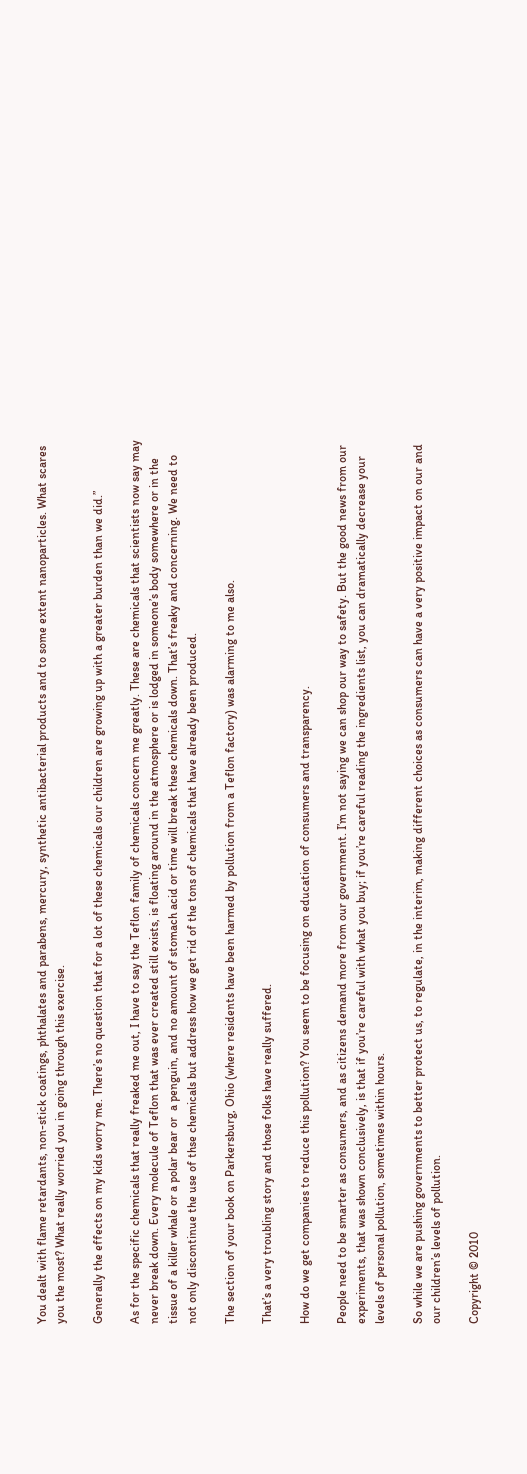You dealt with flame retardants, non-stick coatings, phthalates and parabens, mercury, synthetic antibacterial products and to some extent nanoparticles. What scares you the most? What really worried you in going through this exercise.

Generally the effects on my kids worry me. There’s no question that for a lot of these chemicals our children are growing up with a greater burden than we did.”

As for the specific chemicals that really freaked me out, I have to say the Teflon family of chemicals concern me greatly. These are chemicals that scientists now say may never break down. Every molecule of Teflon that was ever created still exists, is floating around in the atmosphere or is lodged in someone’s body somewhere or in the tissue of a killer whale or a polar bear or  a penguin, and no amount of stomach acid or time will break these chemicals down. That’s freaky and concerning. We need to not only discontinue the use of thse chemicals but address how we get rid of the tons of chemicals that have already been produced.

The section of your book on Parkersburg, Ohio (where residents have been harmed by pollution from a Teflon factory) was alarming to me also.

That’s a very troubling story and those folks have really suffered.

How do we get companies to reduce this pollution? You seem to be focusing on education of consumers and transparency.

People need to be smarter as consumers, and as citizens demand more from our government. I’m not saying we can shop our way to safety. But the good news from our experiments, that was shown conclusively, is that if you’re careful with what you buy; if you’re careful reading the ingredients list, you can dramatically decrease your levels of personal pollution, sometimes within hours.

So while we are pushing governments to better protect us, to regulate, in the interim, making different choices as consumers can have a very positive impact on our and our children’s levels of pollution.

Copyright © 2010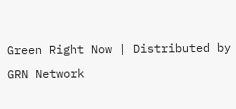Green Right Now | Distributed by GRN Network